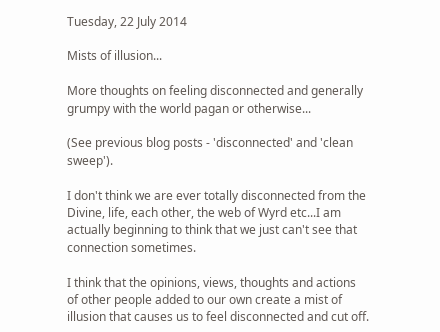Tuesday, 22 July 2014

Mists of illusion...

More thoughts on feeling disconnected and generally grumpy with the world pagan or otherwise...

(See previous blog posts - 'disconnected' and 'clean sweep').

I don't think we are ever totally disconnected from the Divine, life, each other, the web of Wyrd etc...I am actually beginning to think that we just can't see that connection sometimes.

I think that the opinions, views, thoughts and actions of other people added to our own create a mist of illusion that causes us to feel disconnected and cut off.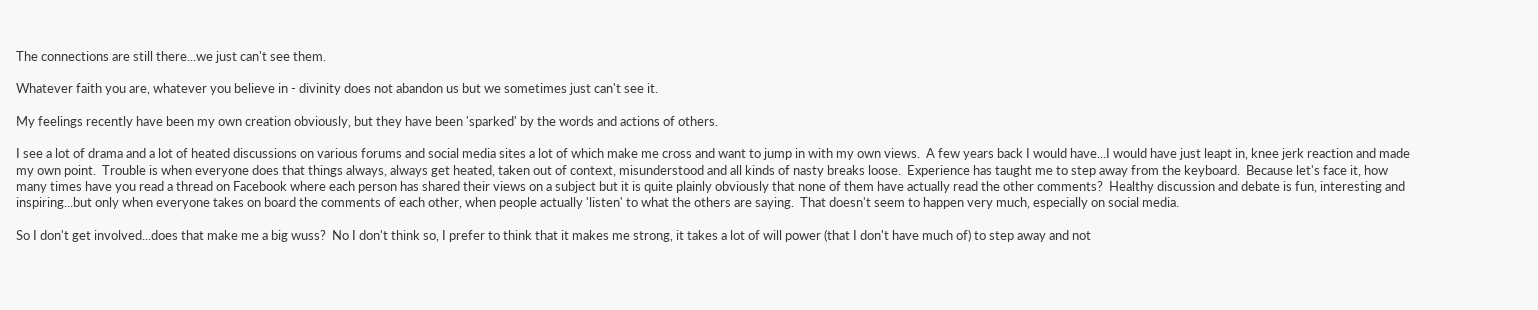The connections are still there...we just can't see them.

Whatever faith you are, whatever you believe in - divinity does not abandon us but we sometimes just can't see it.

My feelings recently have been my own creation obviously, but they have been 'sparked' by the words and actions of others.

I see a lot of drama and a lot of heated discussions on various forums and social media sites a lot of which make me cross and want to jump in with my own views.  A few years back I would have...I would have just leapt in, knee jerk reaction and made my own point.  Trouble is when everyone does that things always, always get heated, taken out of context, misunderstood and all kinds of nasty breaks loose.  Experience has taught me to step away from the keyboard.  Because let's face it, how many times have you read a thread on Facebook where each person has shared their views on a subject but it is quite plainly obviously that none of them have actually read the other comments?  Healthy discussion and debate is fun, interesting and inspiring...but only when everyone takes on board the comments of each other, when people actually 'listen' to what the others are saying.  That doesn't seem to happen very much, especially on social media.

So I don't get involved...does that make me a big wuss?  No I don't think so, I prefer to think that it makes me strong, it takes a lot of will power (that I don't have much of) to step away and not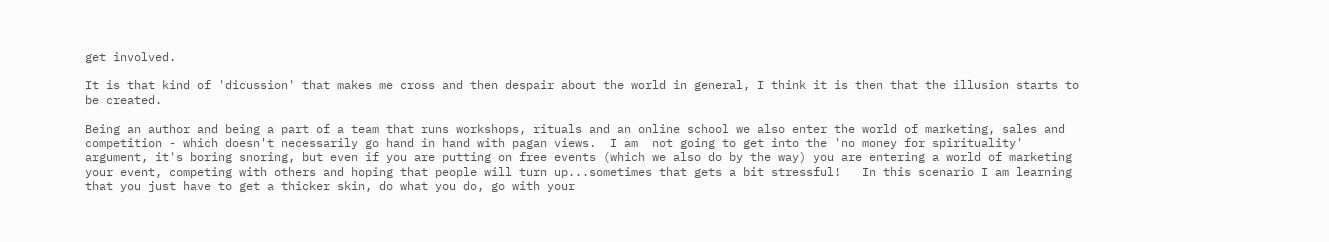get involved.

It is that kind of 'dicussion' that makes me cross and then despair about the world in general, I think it is then that the illusion starts to be created.

Being an author and being a part of a team that runs workshops, rituals and an online school we also enter the world of marketing, sales and competition - which doesn't necessarily go hand in hand with pagan views.  I am  not going to get into the 'no money for spirituality' argument, it's boring snoring, but even if you are putting on free events (which we also do by the way) you are entering a world of marketing your event, competing with others and hoping that people will turn up...sometimes that gets a bit stressful!   In this scenario I am learning that you just have to get a thicker skin, do what you do, go with your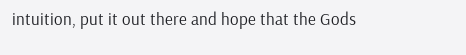intuition, put it out there and hope that the Gods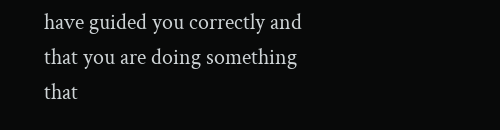have guided you correctly and that you are doing something that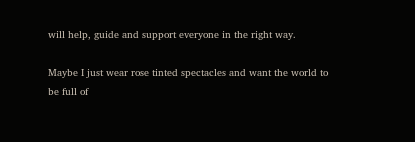will help, guide and support everyone in the right way.

Maybe I just wear rose tinted spectacles and want the world to be full of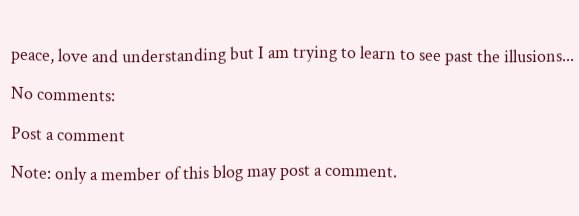peace, love and understanding but I am trying to learn to see past the illusions...

No comments:

Post a comment

Note: only a member of this blog may post a comment.